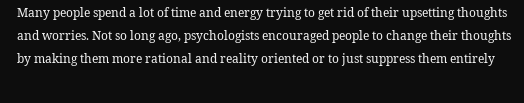Many people spend a lot of time and energy trying to get rid of their upsetting thoughts and worries. Not so long ago, psychologists encouraged people to change their thoughts by making them more rational and reality oriented or to just suppress them entirely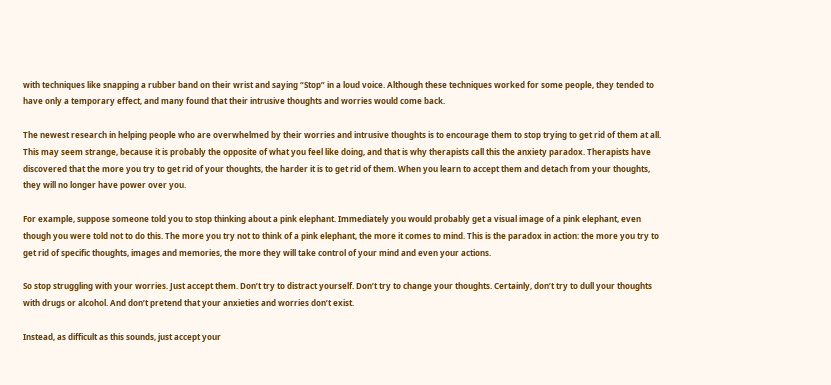with techniques like snapping a rubber band on their wrist and saying “Stop” in a loud voice. Although these techniques worked for some people, they tended to have only a temporary effect, and many found that their intrusive thoughts and worries would come back.

The newest research in helping people who are overwhelmed by their worries and intrusive thoughts is to encourage them to stop trying to get rid of them at all. This may seem strange, because it is probably the opposite of what you feel like doing, and that is why therapists call this the anxiety paradox. Therapists have discovered that the more you try to get rid of your thoughts, the harder it is to get rid of them. When you learn to accept them and detach from your thoughts, they will no longer have power over you.

For example, suppose someone told you to stop thinking about a pink elephant. Immediately you would probably get a visual image of a pink elephant, even though you were told not to do this. The more you try not to think of a pink elephant, the more it comes to mind. This is the paradox in action: the more you try to get rid of specific thoughts, images and memories, the more they will take control of your mind and even your actions.

So stop struggling with your worries. Just accept them. Don’t try to distract yourself. Don’t try to change your thoughts. Certainly, don’t try to dull your thoughts with drugs or alcohol. And don’t pretend that your anxieties and worries don’t exist.

Instead, as difficult as this sounds, just accept your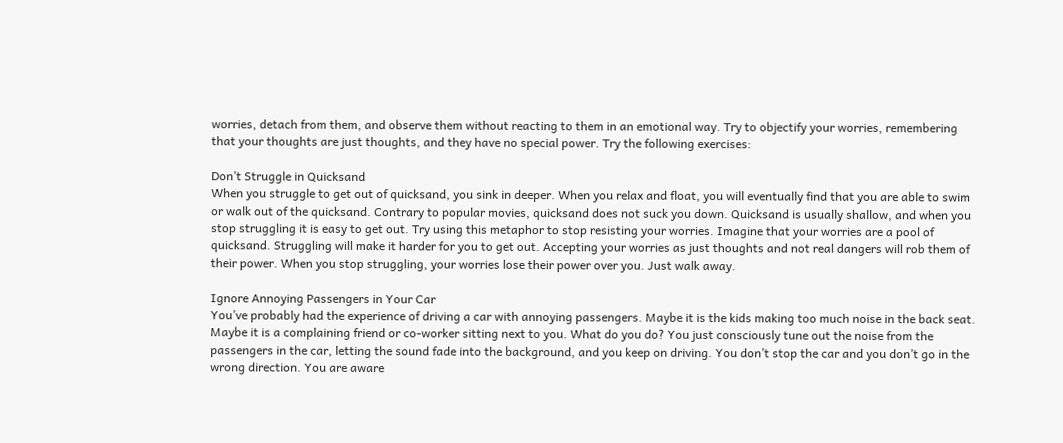worries, detach from them, and observe them without reacting to them in an emotional way. Try to objectify your worries, remembering that your thoughts are just thoughts, and they have no special power. Try the following exercises:

Don’t Struggle in Quicksand
When you struggle to get out of quicksand, you sink in deeper. When you relax and float, you will eventually find that you are able to swim or walk out of the quicksand. Contrary to popular movies, quicksand does not suck you down. Quicksand is usually shallow, and when you stop struggling it is easy to get out. Try using this metaphor to stop resisting your worries. Imagine that your worries are a pool of quicksand. Struggling will make it harder for you to get out. Accepting your worries as just thoughts and not real dangers will rob them of their power. When you stop struggling, your worries lose their power over you. Just walk away.

Ignore Annoying Passengers in Your Car
You’ve probably had the experience of driving a car with annoying passengers. Maybe it is the kids making too much noise in the back seat. Maybe it is a complaining friend or co-worker sitting next to you. What do you do? You just consciously tune out the noise from the passengers in the car, letting the sound fade into the background, and you keep on driving. You don’t stop the car and you don’t go in the wrong direction. You are aware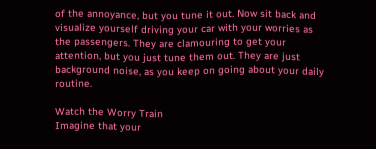of the annoyance, but you tune it out. Now sit back and visualize yourself driving your car with your worries as the passengers. They are clamouring to get your attention, but you just tune them out. They are just background noise, as you keep on going about your daily routine.

Watch the Worry Train
Imagine that your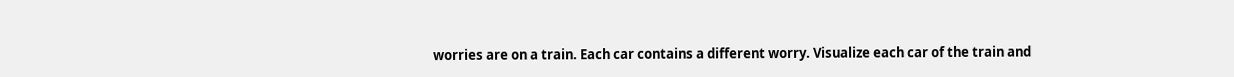worries are on a train. Each car contains a different worry. Visualize each car of the train and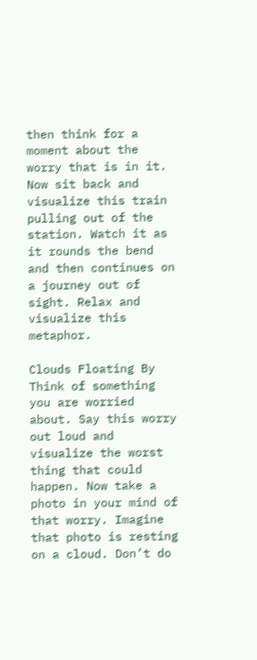then think for a moment about the worry that is in it. Now sit back and visualize this train pulling out of the station. Watch it as it rounds the bend and then continues on a journey out of sight. Relax and visualize this metaphor.

Clouds Floating By
Think of something you are worried about. Say this worry out loud and visualize the worst thing that could happen. Now take a photo in your mind of that worry. Imagine that photo is resting on a cloud. Don’t do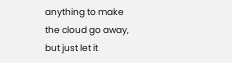anything to make the cloud go away, but just let it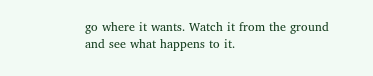go where it wants. Watch it from the ground and see what happens to it.